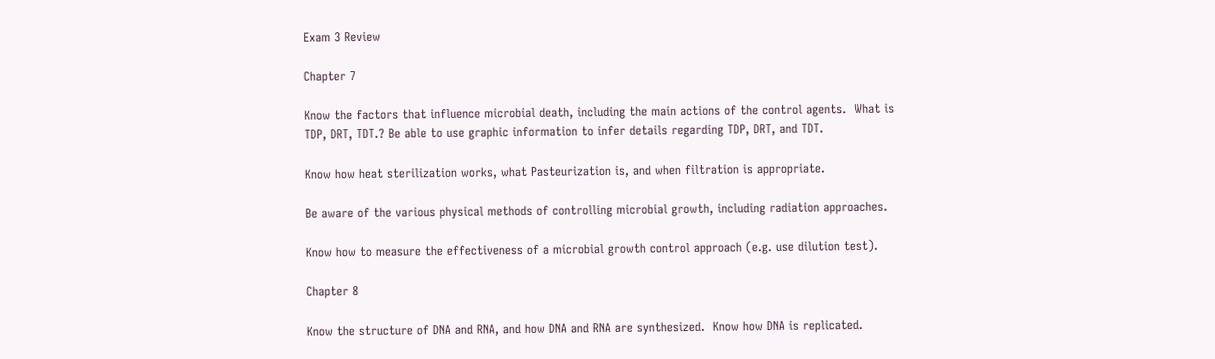Exam 3 Review

Chapter 7

Know the factors that influence microbial death, including the main actions of the control agents.  What is TDP, DRT, TDT.? Be able to use graphic information to infer details regarding TDP, DRT, and TDT.

Know how heat sterilization works, what Pasteurization is, and when filtration is appropriate.

Be aware of the various physical methods of controlling microbial growth, including radiation approaches.

Know how to measure the effectiveness of a microbial growth control approach (e.g. use dilution test).

Chapter 8

Know the structure of DNA and RNA, and how DNA and RNA are synthesized.  Know how DNA is replicated.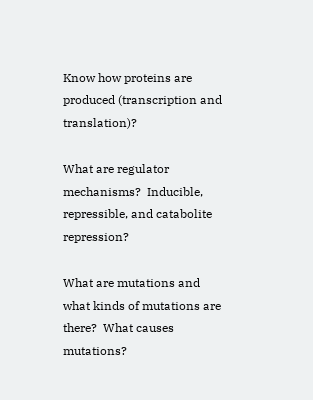Know how proteins are produced (transcription and translation)?

What are regulator mechanisms?  Inducible, repressible, and catabolite repression?

What are mutations and what kinds of mutations are there?  What causes mutations?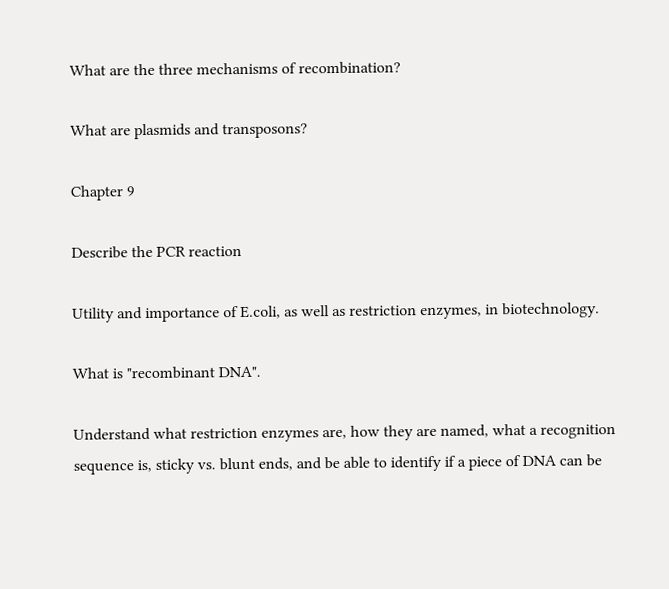What are the three mechanisms of recombination?

What are plasmids and transposons?

Chapter 9

Describe the PCR reaction

Utility and importance of E.coli, as well as restriction enzymes, in biotechnology.

What is "recombinant DNA".

Understand what restriction enzymes are, how they are named, what a recognition sequence is, sticky vs. blunt ends, and be able to identify if a piece of DNA can be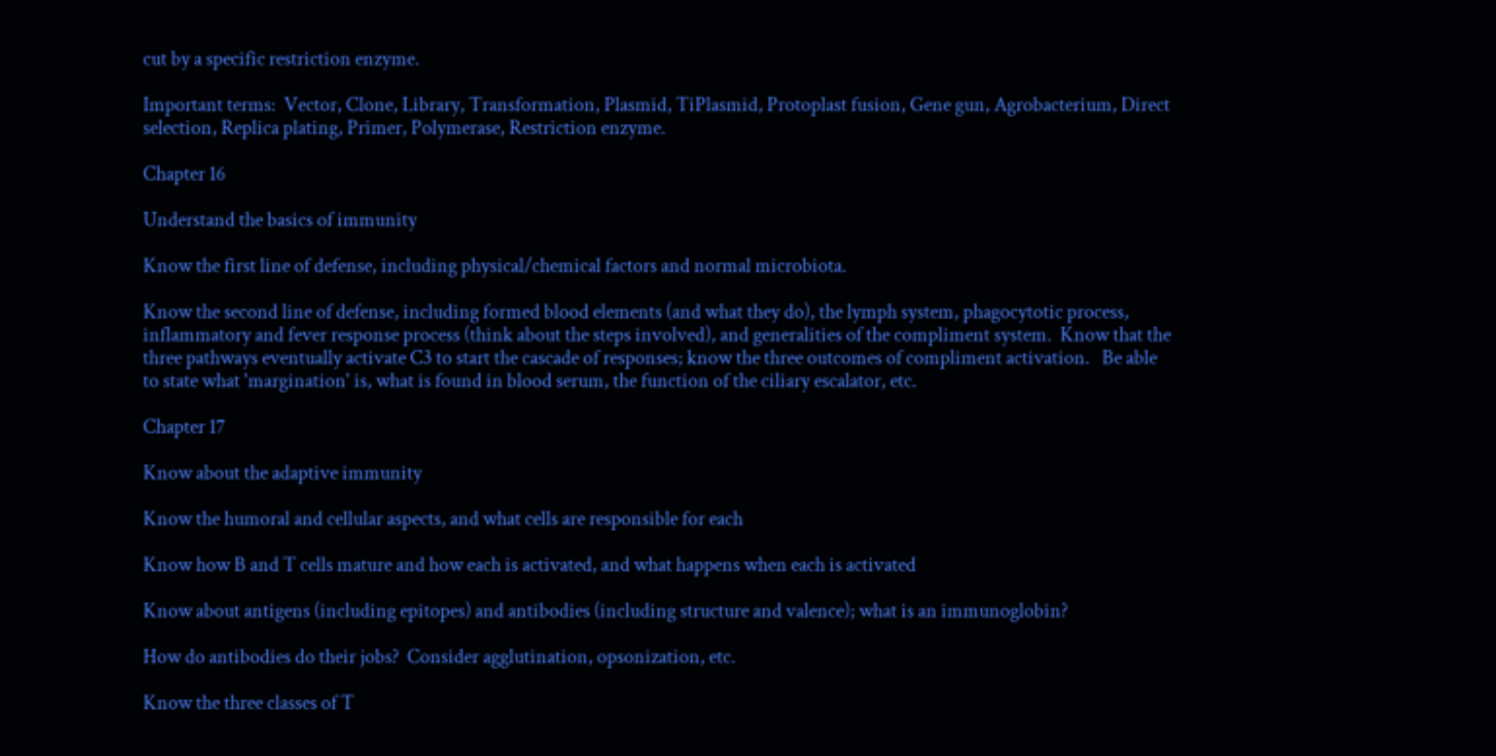cut by a specific restriction enzyme.

Important terms:  Vector, Clone, Library, Transformation, Plasmid, TiPlasmid, Protoplast fusion, Gene gun, Agrobacterium, Direct selection, Replica plating, Primer, Polymerase, Restriction enzyme.

Chapter 16

Understand the basics of immunity

Know the first line of defense, including physical/chemical factors and normal microbiota.

Know the second line of defense, including formed blood elements (and what they do), the lymph system, phagocytotic process, inflammatory and fever response process (think about the steps involved), and generalities of the compliment system.  Know that the three pathways eventually activate C3 to start the cascade of responses; know the three outcomes of compliment activation.   Be able to state what 'margination' is, what is found in blood serum, the function of the ciliary escalator, etc.

Chapter 17

Know about the adaptive immunity

Know the humoral and cellular aspects, and what cells are responsible for each

Know how B and T cells mature and how each is activated, and what happens when each is activated

Know about antigens (including epitopes) and antibodies (including structure and valence); what is an immunoglobin?

How do antibodies do their jobs?  Consider agglutination, opsonization, etc.

Know the three classes of T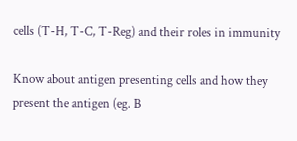cells (T-H, T-C, T-Reg) and their roles in immunity

Know about antigen presenting cells and how they present the antigen (eg. B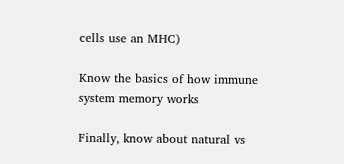cells use an MHC)

Know the basics of how immune system memory works

Finally, know about natural vs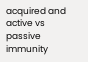acquired and active vs passive immunity